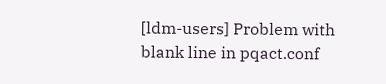[ldm-users] Problem with blank line in pqact.conf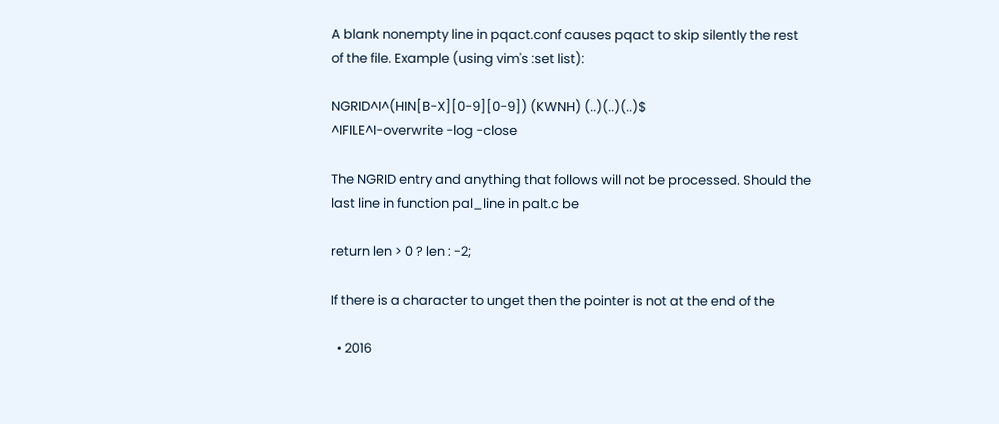A blank nonempty line in pqact.conf causes pqact to skip silently the rest
of the file. Example (using vim's :set list):

NGRID^I^(HIN[B-X][0-9][0-9]) (KWNH) (..)(..)(..)$
^IFILE^I-overwrite -log -close

The NGRID entry and anything that follows will not be processed. Should the
last line in function pal_line in palt.c be

return len > 0 ? len : -2;

If there is a character to unget then the pointer is not at the end of the

  • 2016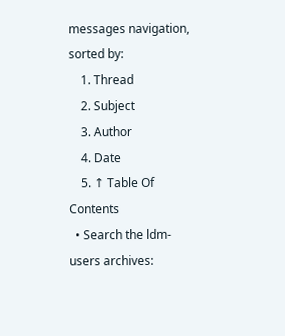messages navigation, sorted by:
    1. Thread
    2. Subject
    3. Author
    4. Date
    5. ↑ Table Of Contents
  • Search the ldm-users archives: